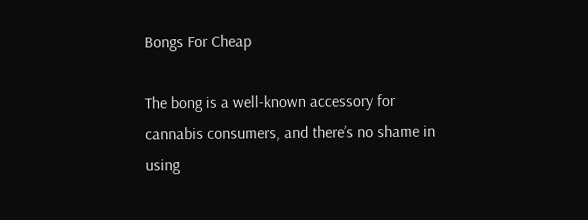Bongs For Cheap

The bong is a well-known accessory for cannabis consumers, and there’s no shame in using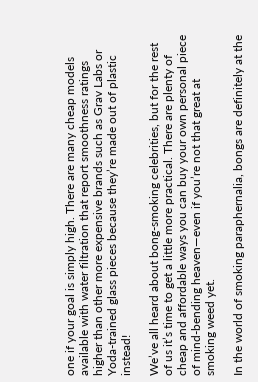one if your goal is simply high. There are many cheap models available with water filtration that report smoothness ratings higher than other more expensive brands such as Grav Labs or Yoda-trained glass pieces because they’re made out of plastic instead!

We’ve all heard about bong-smoking celebrities, but for the rest of us it’s time to get a little more practical. There are plenty of cheap and affordable ways you can buy your own personal piece of mind-bending heaven—even if you’re not that great at smoking weed yet.

In the world of smoking paraphernalia, bongs are definitely at the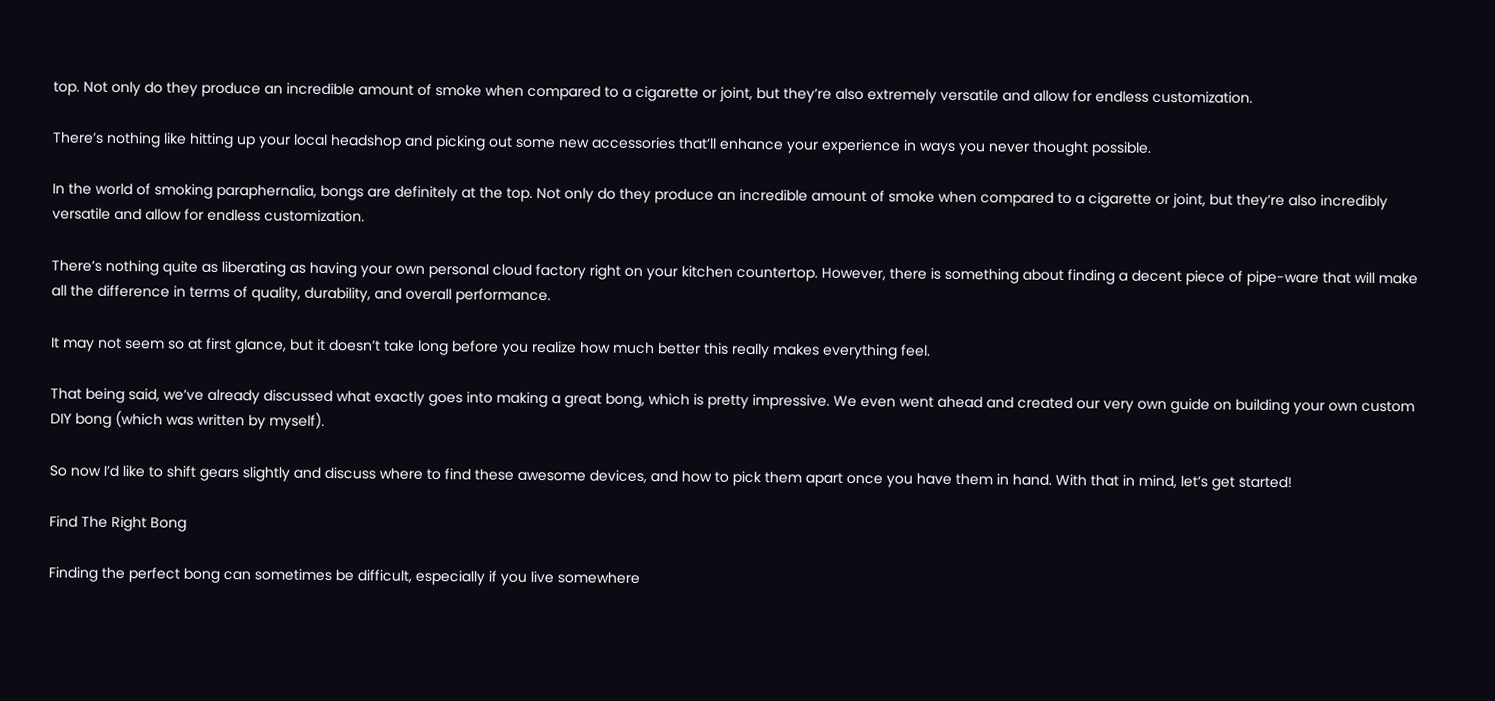top. Not only do they produce an incredible amount of smoke when compared to a cigarette or joint, but they’re also extremely versatile and allow for endless customization.

There’s nothing like hitting up your local headshop and picking out some new accessories that’ll enhance your experience in ways you never thought possible.

In the world of smoking paraphernalia, bongs are definitely at the top. Not only do they produce an incredible amount of smoke when compared to a cigarette or joint, but they’re also incredibly versatile and allow for endless customization.

There’s nothing quite as liberating as having your own personal cloud factory right on your kitchen countertop. However, there is something about finding a decent piece of pipe-ware that will make all the difference in terms of quality, durability, and overall performance.

It may not seem so at first glance, but it doesn’t take long before you realize how much better this really makes everything feel.

That being said, we’ve already discussed what exactly goes into making a great bong, which is pretty impressive. We even went ahead and created our very own guide on building your own custom DIY bong (which was written by myself).

So now I’d like to shift gears slightly and discuss where to find these awesome devices, and how to pick them apart once you have them in hand. With that in mind, let’s get started!

Find The Right Bong

Finding the perfect bong can sometimes be difficult, especially if you live somewhere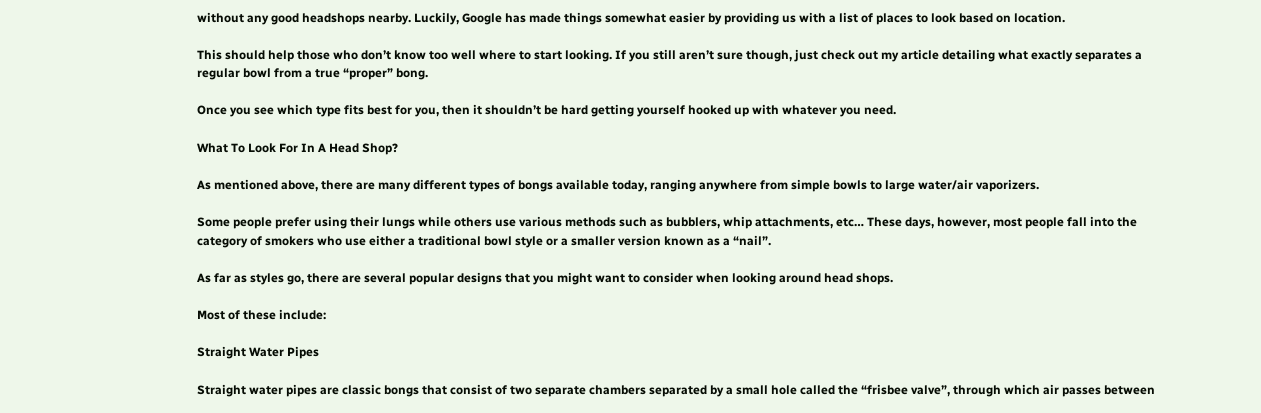without any good headshops nearby. Luckily, Google has made things somewhat easier by providing us with a list of places to look based on location.

This should help those who don’t know too well where to start looking. If you still aren’t sure though, just check out my article detailing what exactly separates a regular bowl from a true “proper” bong.

Once you see which type fits best for you, then it shouldn’t be hard getting yourself hooked up with whatever you need.

What To Look For In A Head Shop?

As mentioned above, there are many different types of bongs available today, ranging anywhere from simple bowls to large water/air vaporizers.

Some people prefer using their lungs while others use various methods such as bubblers, whip attachments, etc… These days, however, most people fall into the category of smokers who use either a traditional bowl style or a smaller version known as a “nail”.

As far as styles go, there are several popular designs that you might want to consider when looking around head shops.

Most of these include:

Straight Water Pipes

Straight water pipes are classic bongs that consist of two separate chambers separated by a small hole called the “frisbee valve”, through which air passes between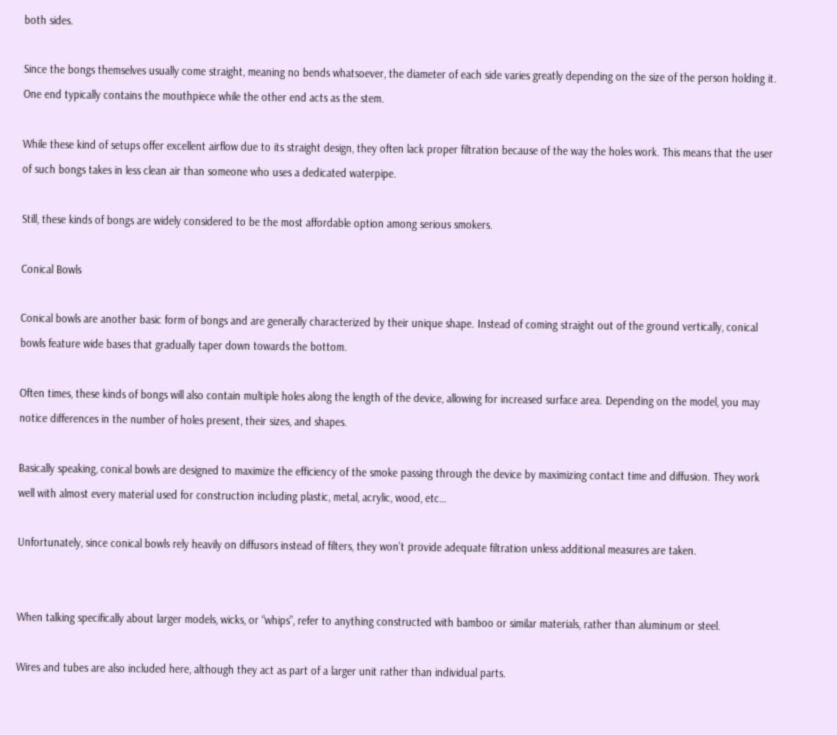both sides.

Since the bongs themselves usually come straight, meaning no bends whatsoever, the diameter of each side varies greatly depending on the size of the person holding it. One end typically contains the mouthpiece while the other end acts as the stem.

While these kind of setups offer excellent airflow due to its straight design, they often lack proper filtration because of the way the holes work. This means that the user of such bongs takes in less clean air than someone who uses a dedicated waterpipe.

Still, these kinds of bongs are widely considered to be the most affordable option among serious smokers.

Conical Bowls

Conical bowls are another basic form of bongs and are generally characterized by their unique shape. Instead of coming straight out of the ground vertically, conical bowls feature wide bases that gradually taper down towards the bottom.

Often times, these kinds of bongs will also contain multiple holes along the length of the device, allowing for increased surface area. Depending on the model, you may notice differences in the number of holes present, their sizes, and shapes.

Basically speaking, conical bowls are designed to maximize the efficiency of the smoke passing through the device by maximizing contact time and diffusion. They work well with almost every material used for construction including plastic, metal, acrylic, wood, etc…

Unfortunately, since conical bowls rely heavily on diffusors instead of filters, they won’t provide adequate filtration unless additional measures are taken.


When talking specifically about larger models, wicks, or “whips”, refer to anything constructed with bamboo or similar materials, rather than aluminum or steel.

Wires and tubes are also included here, although they act as part of a larger unit rather than individual parts.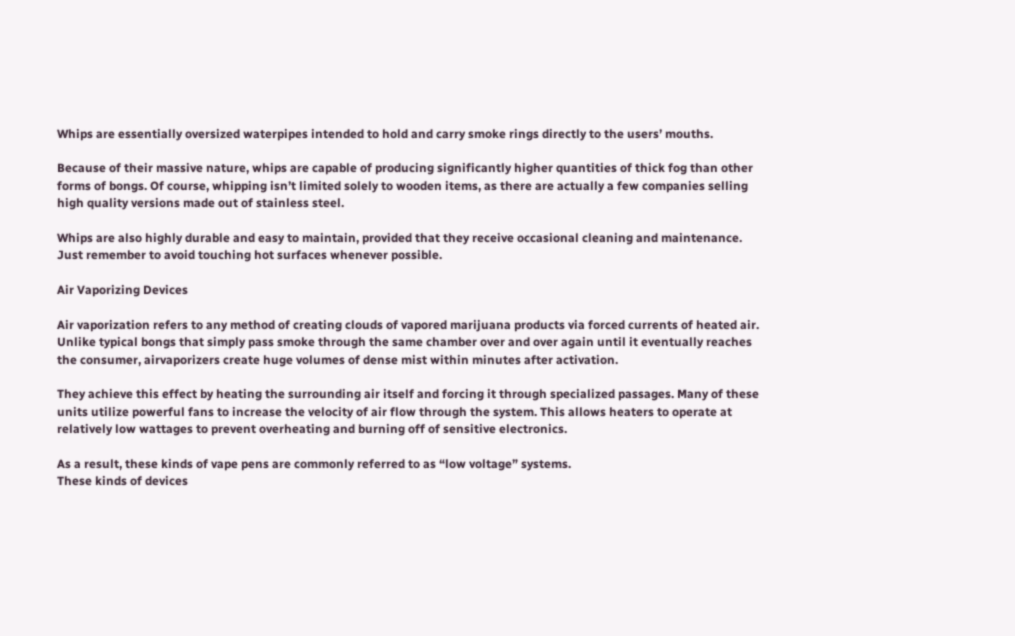Whips are essentially oversized waterpipes intended to hold and carry smoke rings directly to the users’ mouths.

Because of their massive nature, whips are capable of producing significantly higher quantities of thick fog than other forms of bongs. Of course, whipping isn’t limited solely to wooden items, as there are actually a few companies selling high quality versions made out of stainless steel.

Whips are also highly durable and easy to maintain, provided that they receive occasional cleaning and maintenance. Just remember to avoid touching hot surfaces whenever possible.

Air Vaporizing Devices

Air vaporization refers to any method of creating clouds of vapored marijuana products via forced currents of heated air. Unlike typical bongs that simply pass smoke through the same chamber over and over again until it eventually reaches the consumer, airvaporizers create huge volumes of dense mist within minutes after activation.

They achieve this effect by heating the surrounding air itself and forcing it through specialized passages. Many of these units utilize powerful fans to increase the velocity of air flow through the system. This allows heaters to operate at relatively low wattages to prevent overheating and burning off of sensitive electronics.

As a result, these kinds of vape pens are commonly referred to as “low voltage” systems.
These kinds of devices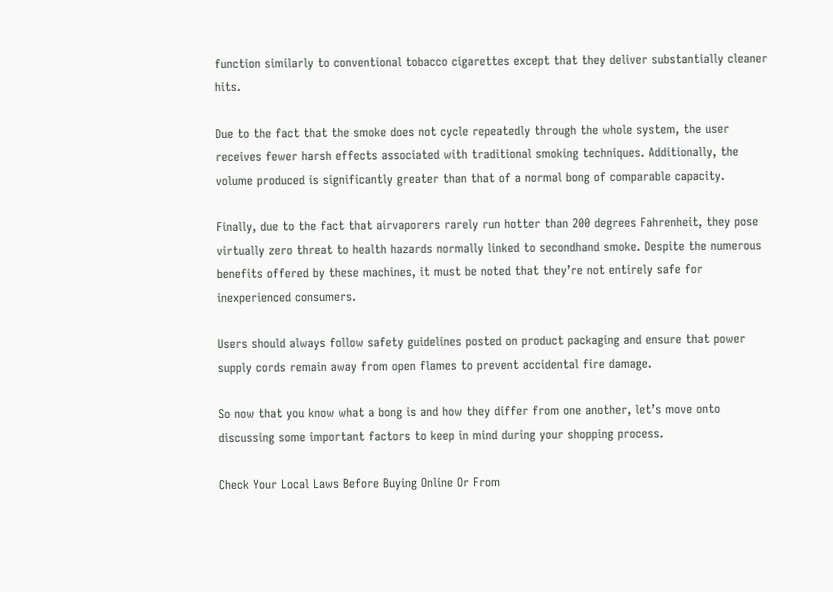function similarly to conventional tobacco cigarettes except that they deliver substantially cleaner hits.

Due to the fact that the smoke does not cycle repeatedly through the whole system, the user receives fewer harsh effects associated with traditional smoking techniques. Additionally, the volume produced is significantly greater than that of a normal bong of comparable capacity.

Finally, due to the fact that airvaporers rarely run hotter than 200 degrees Fahrenheit, they pose virtually zero threat to health hazards normally linked to secondhand smoke. Despite the numerous benefits offered by these machines, it must be noted that they’re not entirely safe for inexperienced consumers.

Users should always follow safety guidelines posted on product packaging and ensure that power supply cords remain away from open flames to prevent accidental fire damage.

So now that you know what a bong is and how they differ from one another, let’s move onto discussing some important factors to keep in mind during your shopping process.

Check Your Local Laws Before Buying Online Or From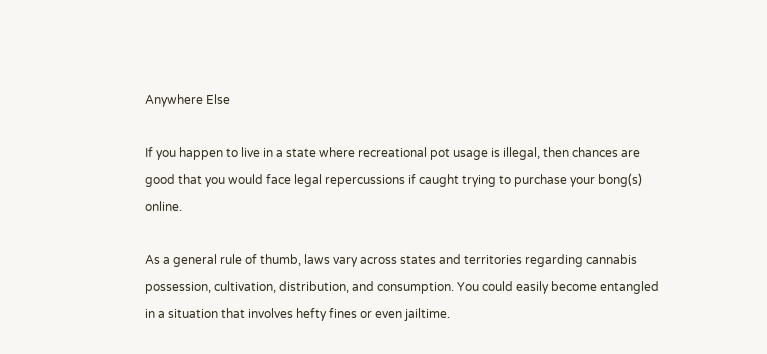Anywhere Else

If you happen to live in a state where recreational pot usage is illegal, then chances are good that you would face legal repercussions if caught trying to purchase your bong(s) online.

As a general rule of thumb, laws vary across states and territories regarding cannabis possession, cultivation, distribution, and consumption. You could easily become entangled in a situation that involves hefty fines or even jailtime.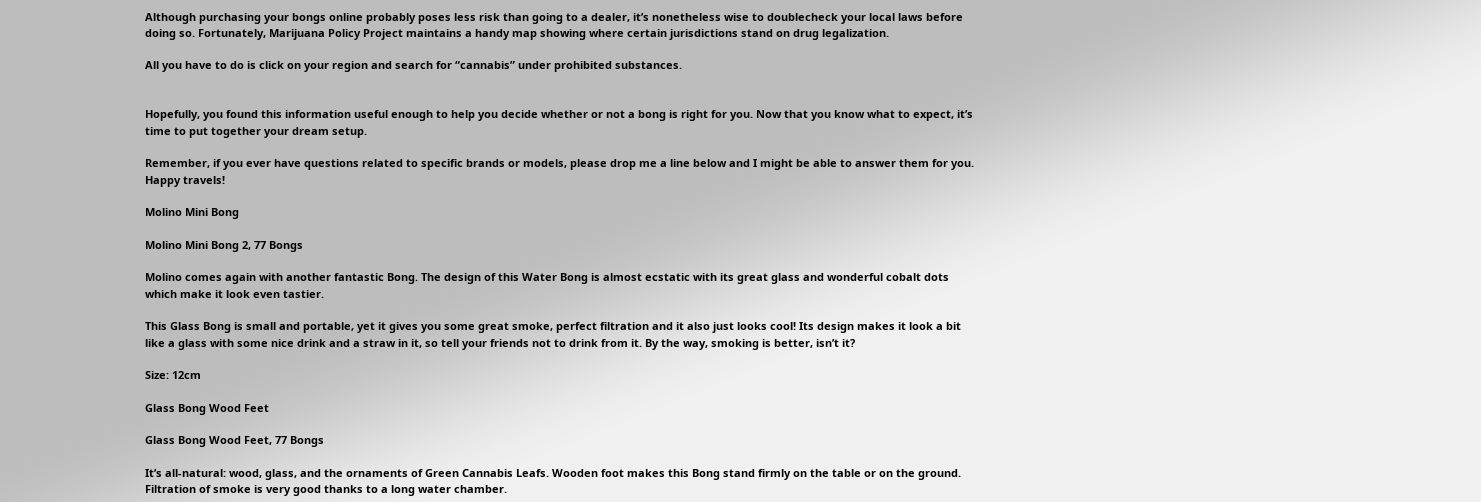Although purchasing your bongs online probably poses less risk than going to a dealer, it’s nonetheless wise to doublecheck your local laws before doing so. Fortunately, Marijuana Policy Project maintains a handy map showing where certain jurisdictions stand on drug legalization.

All you have to do is click on your region and search for “cannabis” under prohibited substances.


Hopefully, you found this information useful enough to help you decide whether or not a bong is right for you. Now that you know what to expect, it’s time to put together your dream setup.

Remember, if you ever have questions related to specific brands or models, please drop me a line below and I might be able to answer them for you. Happy travels!

Molino Mini Bong

Molino Mini Bong 2, 77 Bongs

Molino comes again with another fantastic Bong. The design of this Water Bong is almost ecstatic with its great glass and wonderful cobalt dots which make it look even tastier.

This Glass Bong is small and portable, yet it gives you some great smoke, perfect filtration and it also just looks cool! Its design makes it look a bit like a glass with some nice drink and a straw in it, so tell your friends not to drink from it. By the way, smoking is better, isn’t it?

Size: 12cm

Glass Bong Wood Feet

Glass Bong Wood Feet, 77 Bongs

It’s all-natural: wood, glass, and the ornaments of Green Cannabis Leafs. Wooden foot makes this Bong stand firmly on the table or on the ground. Filtration of smoke is very good thanks to a long water chamber.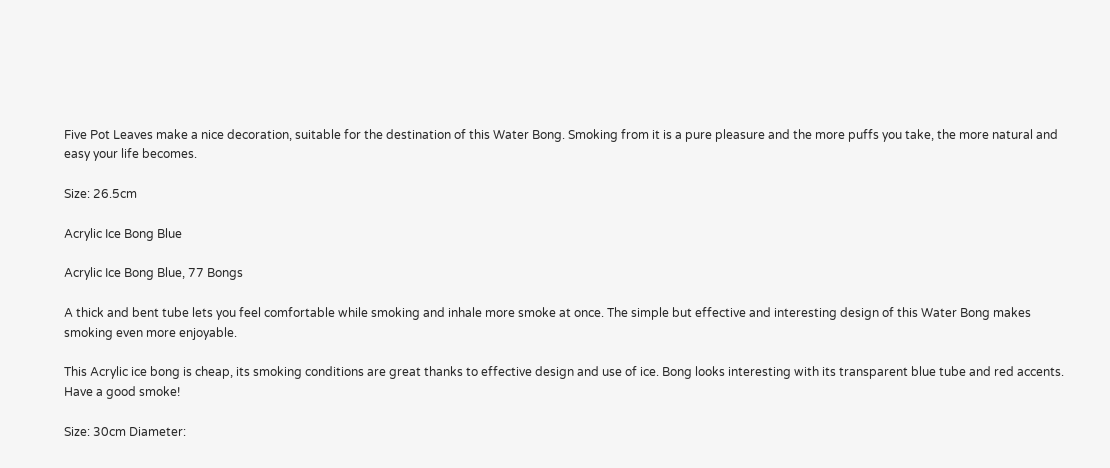Five Pot Leaves make a nice decoration, suitable for the destination of this Water Bong. Smoking from it is a pure pleasure and the more puffs you take, the more natural and easy your life becomes.

Size: 26.5cm

Acrylic Ice Bong Blue

Acrylic Ice Bong Blue, 77 Bongs

A thick and bent tube lets you feel comfortable while smoking and inhale more smoke at once. The simple but effective and interesting design of this Water Bong makes smoking even more enjoyable.

This Acrylic ice bong is cheap, its smoking conditions are great thanks to effective design and use of ice. Bong looks interesting with its transparent blue tube and red accents. Have a good smoke!

Size: 30cm Diameter: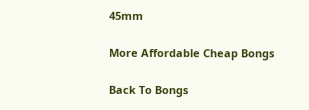45mm

More Affordable Cheap Bongs

Back To Bongs